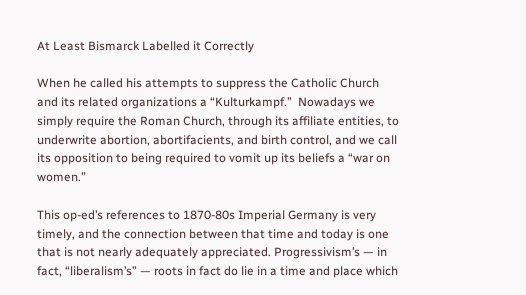At Least Bismarck Labelled it Correctly

When he called his attempts to suppress the Catholic Church and its related organizations a “Kulturkampf.”  Nowadays we simply require the Roman Church, through its affiliate entities, to underwrite abortion, abortifacients, and birth control, and we call its opposition to being required to vomit up its beliefs a “war on women.”

This op-ed’s references to 1870-80s Imperial Germany is very timely, and the connection between that time and today is one that is not nearly adequately appreciated. Progressivism’s — in fact, “liberalism’s” — roots in fact do lie in a time and place which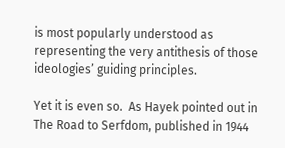is most popularly understood as representing the very antithesis of those ideologies’ guiding principles.

Yet it is even so.  As Hayek pointed out in The Road to Serfdom, published in 1944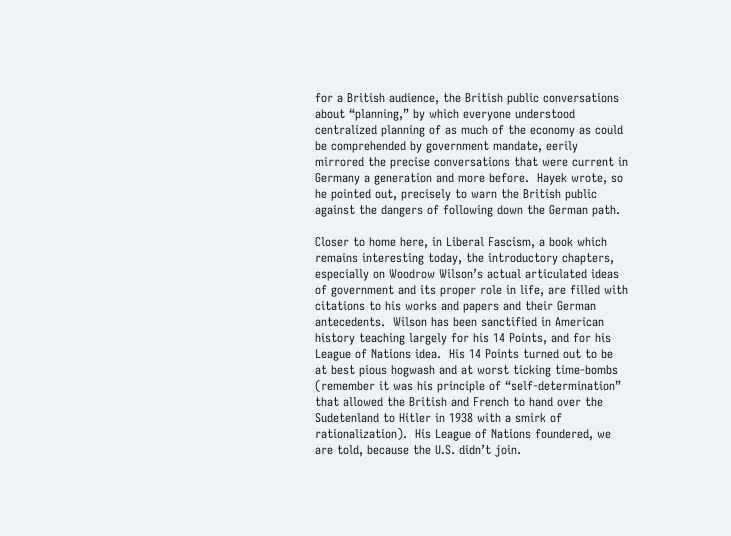for a British audience, the British public conversations about “planning,” by which everyone understood centralized planning of as much of the economy as could be comprehended by government mandate, eerily mirrored the precise conversations that were current in Germany a generation and more before.  Hayek wrote, so he pointed out, precisely to warn the British public against the dangers of following down the German path.

Closer to home here, in Liberal Fascism, a book which remains interesting today, the introductory chapters, especially on Woodrow Wilson’s actual articulated ideas of government and its proper role in life, are filled with citations to his works and papers and their German antecedents.  Wilson has been sanctified in American history teaching largely for his 14 Points, and for his League of Nations idea.  His 14 Points turned out to be at best pious hogwash and at worst ticking time-bombs (remember it was his principle of “self-determination” that allowed the British and French to hand over the Sudetenland to Hitler in 1938 with a smirk of rationalization).  His League of Nations foundered, we are told, because the U.S. didn’t join.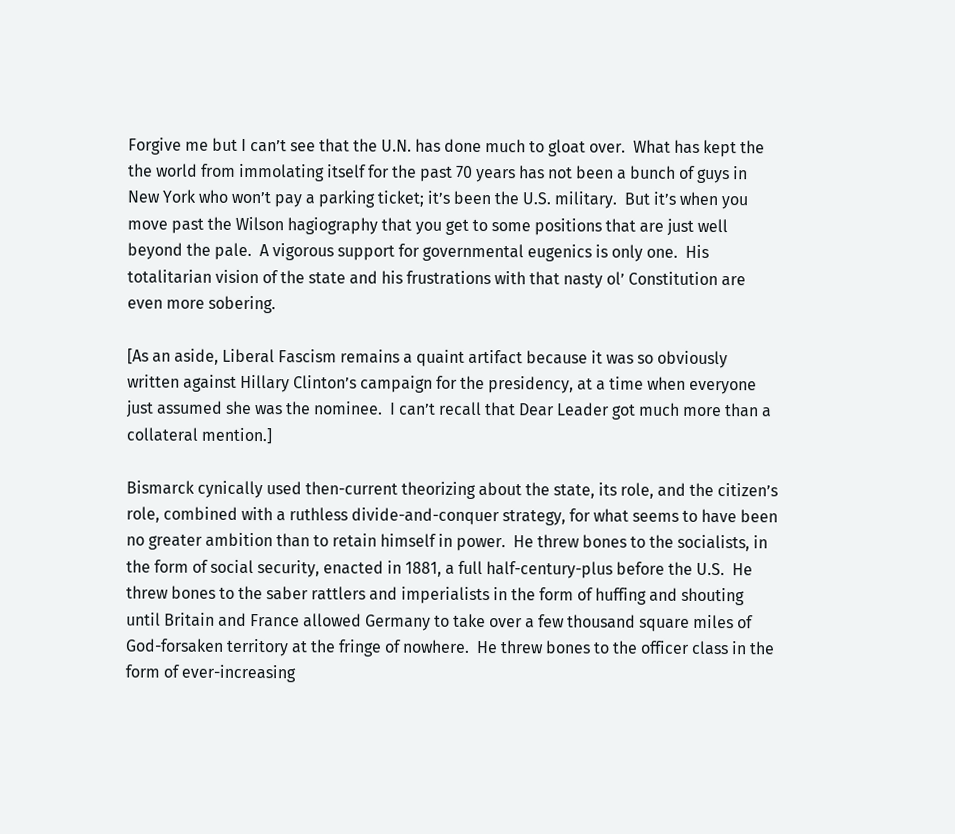Forgive me but I can’t see that the U.N. has done much to gloat over.  What has kept the the world from immolating itself for the past 70 years has not been a bunch of guys in New York who won’t pay a parking ticket; it’s been the U.S. military.  But it’s when you move past the Wilson hagiography that you get to some positions that are just well beyond the pale.  A vigorous support for governmental eugenics is only one.  His totalitarian vision of the state and his frustrations with that nasty ol’ Constitution are even more sobering.

[As an aside, Liberal Fascism remains a quaint artifact because it was so obviously written against Hillary Clinton’s campaign for the presidency, at a time when everyone just assumed she was the nominee.  I can’t recall that Dear Leader got much more than a collateral mention.]

Bismarck cynically used then-current theorizing about the state, its role, and the citizen’s role, combined with a ruthless divide-and-conquer strategy, for what seems to have been no greater ambition than to retain himself in power.  He threw bones to the socialists, in the form of social security, enacted in 1881, a full half-century-plus before the U.S.  He threw bones to the saber rattlers and imperialists in the form of huffing and shouting until Britain and France allowed Germany to take over a few thousand square miles of God-forsaken territory at the fringe of nowhere.  He threw bones to the officer class in the form of ever-increasing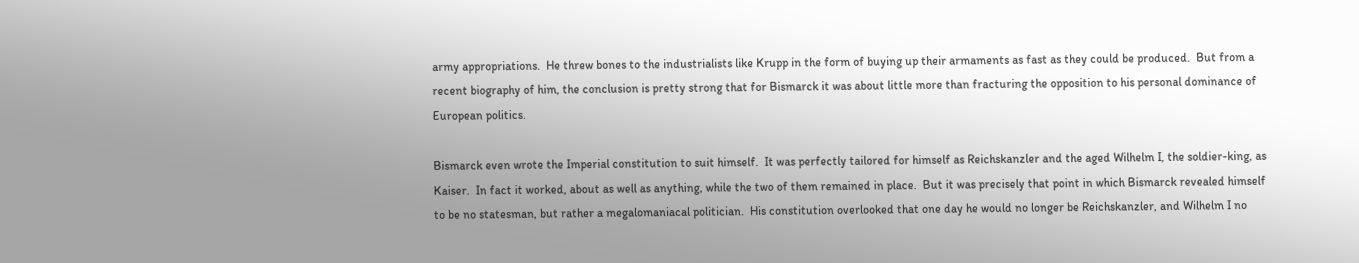army appropriations.  He threw bones to the industrialists like Krupp in the form of buying up their armaments as fast as they could be produced.  But from a recent biography of him, the conclusion is pretty strong that for Bismarck it was about little more than fracturing the opposition to his personal dominance of European politics.

Bismarck even wrote the Imperial constitution to suit himself.  It was perfectly tailored for himself as Reichskanzler and the aged Wilhelm I, the soldier-king, as Kaiser.  In fact it worked, about as well as anything, while the two of them remained in place.  But it was precisely that point in which Bismarck revealed himself to be no statesman, but rather a megalomaniacal politician.  His constitution overlooked that one day he would no longer be Reichskanzler, and Wilhelm I no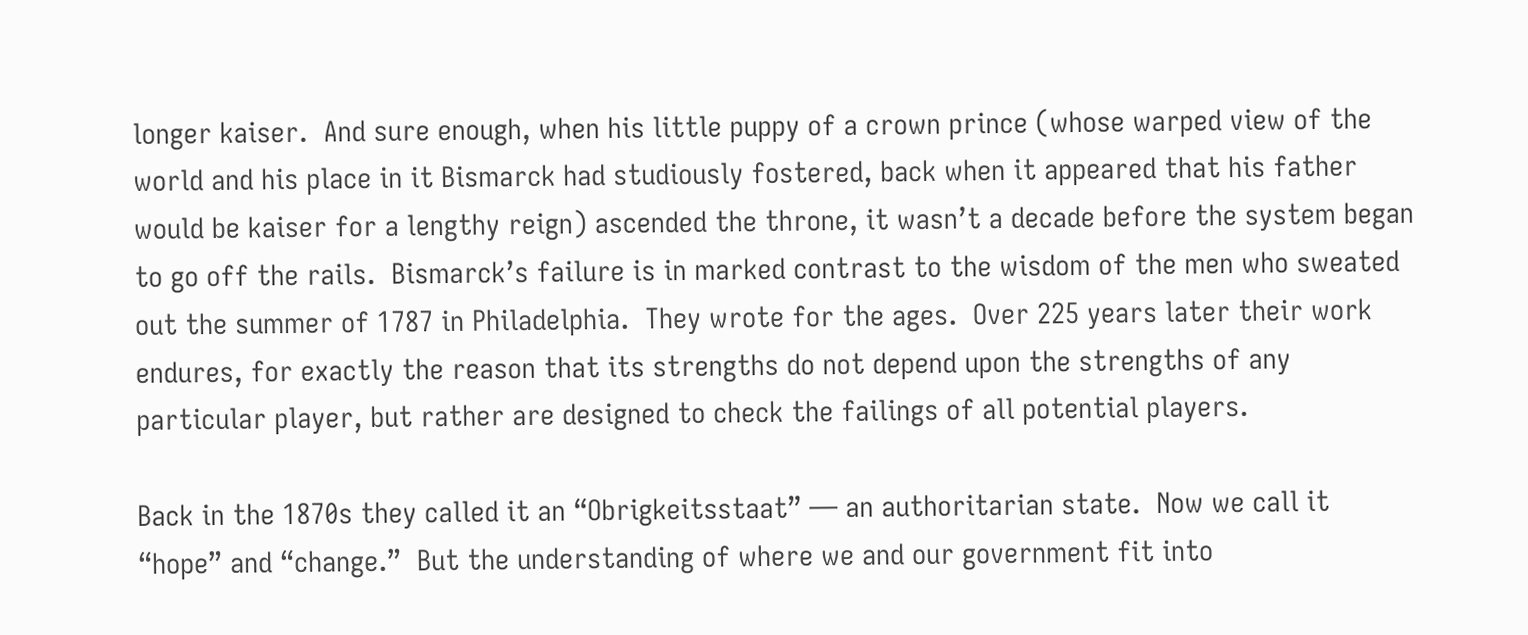longer kaiser.  And sure enough, when his little puppy of a crown prince (whose warped view of the world and his place in it Bismarck had studiously fostered, back when it appeared that his father would be kaiser for a lengthy reign) ascended the throne, it wasn’t a decade before the system began to go off the rails.  Bismarck’s failure is in marked contrast to the wisdom of the men who sweated out the summer of 1787 in Philadelphia.  They wrote for the ages.  Over 225 years later their work endures, for exactly the reason that its strengths do not depend upon the strengths of any particular player, but rather are designed to check the failings of all potential players.

Back in the 1870s they called it an “Obrigkeitsstaat” — an authoritarian state.  Now we call it “hope” and “change.”  But the understanding of where we and our government fit into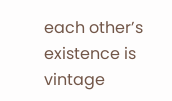each other’s existence is vintage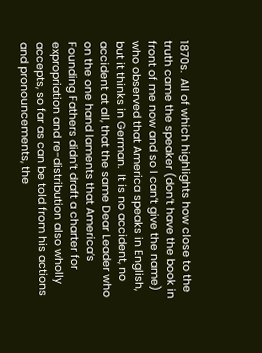1870s.  All of which highlights how close to the truth came the speaker (don’t have the book in front of me now and so I can’t give the name) who observed that America speaks in English, but it thinks in German.  It is no accident, no accident at all, that the same Dear Leader who on the one hand laments that America’s Founding Fathers didn’t draft a charter for expropriation and re-distribution also wholly accepts, so far as can be told from his actions and pronouncements, the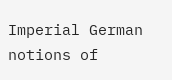Imperial German notions of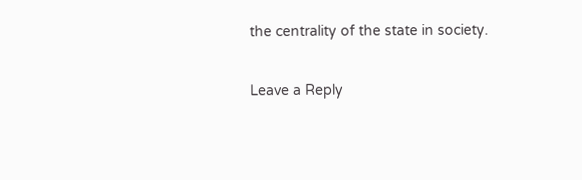the centrality of the state in society.

Leave a Reply